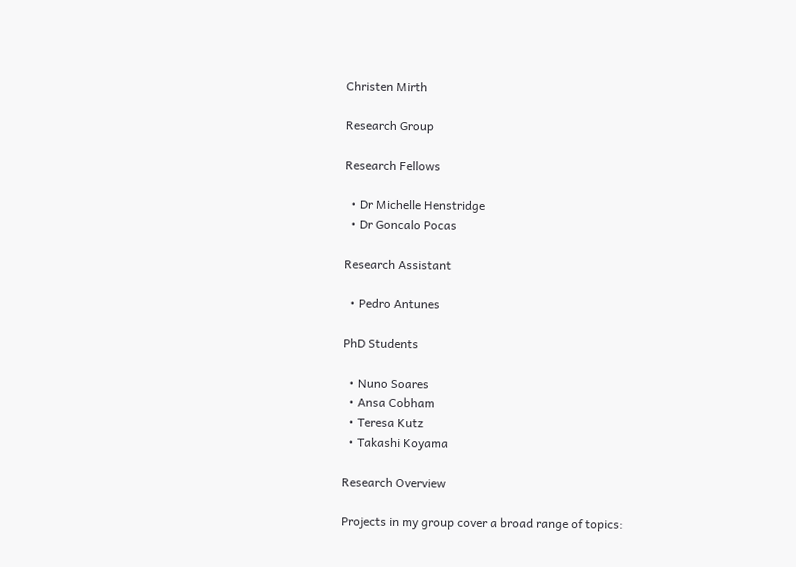Christen Mirth

Research Group

Research Fellows

  • Dr Michelle Henstridge
  • Dr Goncalo Pocas

Research Assistant

  • Pedro Antunes

PhD Students

  • Nuno Soares
  • Ansa Cobham
  • Teresa Kutz
  • Takashi Koyama

Research Overview

Projects in my group cover a broad range of topics: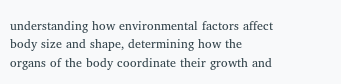understanding how environmental factors affect body size and shape, determining how the organs of the body coordinate their growth and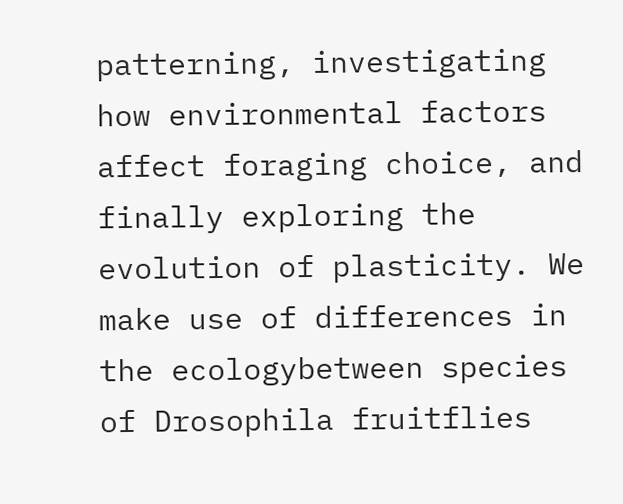patterning, investigating how environmental factors affect foraging choice, and finally exploring the evolution of plasticity. We make use of differences in the ecologybetween species of Drosophila fruitflies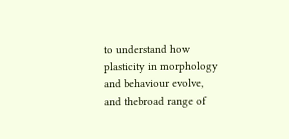to understand how plasticity in morphology and behaviour evolve, and thebroad range of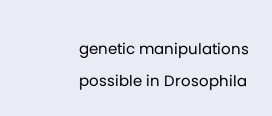genetic manipulations possible in Drosophila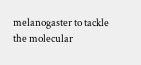melanogaster to tackle the molecular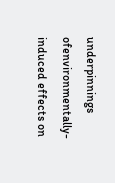underpinnings ofenvironmentally-induced effects on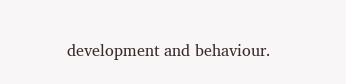development and behaviour.